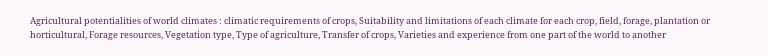Agricultural potentialities of world climates : climatic requirements of crops, Suitability and limitations of each climate for each crop, field, forage, plantation or horticultural, Forage resources, Vegetation type, Type of agriculture, Transfer of crops, Varieties and experience from one part of the world to another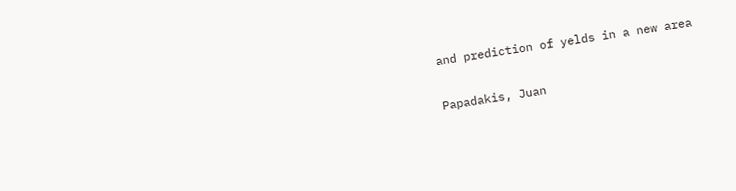and prediction of yelds in a new area

Papadakis, Juan